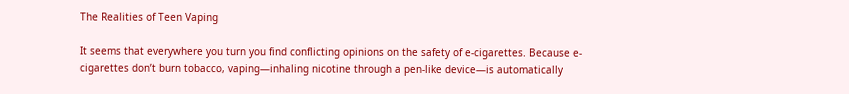The Realities of Teen Vaping

It seems that everywhere you turn you find conflicting opinions on the safety of e-cigarettes. Because e-cigarettes don’t burn tobacco, vaping—inhaling nicotine through a pen-like device—is automatically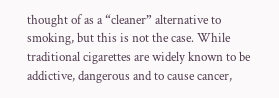thought of as a “cleaner” alternative to smoking, but this is not the case. While traditional cigarettes are widely known to be addictive, dangerous and to cause cancer,